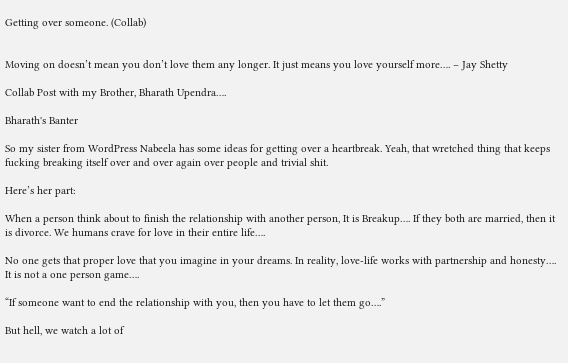Getting over someone. (Collab)


Moving on doesn’t mean you don’t love them any longer. It just means you love yourself more…. – Jay Shetty

Collab Post with my Brother, Bharath Upendra….

Bharath's Banter

So my sister from WordPress Nabeela has some ideas for getting over a heartbreak. Yeah, that wretched thing that keeps fucking breaking itself over and over again over people and trivial shit.

Here’s her part:

When a person think about to finish the relationship with another person, It is Breakup…. If they both are married, then it is divorce. We humans crave for love in their entire life….

No one gets that proper love that you imagine in your dreams. In reality, love-life works with partnership and honesty…. It is not a one person game….

“If someone want to end the relationship with you, then you have to let them go….”

But hell, we watch a lot of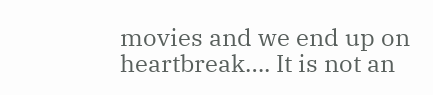movies and we end up on heartbreak…. It is not an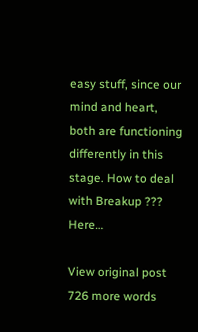easy stuff, since our mind and heart, both are functioning differently in this stage. How to deal with Breakup ??? Here…

View original post 726 more words